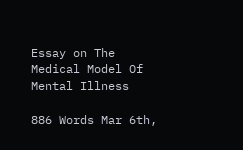Essay on The Medical Model Of Mental Illness

886 Words Mar 6th,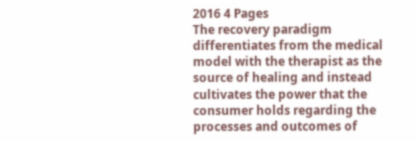2016 4 Pages
The recovery paradigm differentiates from the medical model with the therapist as the source of healing and instead cultivates the power that the consumer holds regarding the processes and outcomes of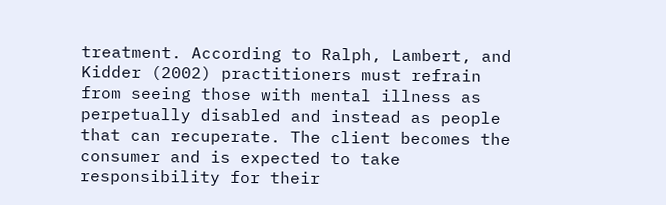treatment. According to Ralph, Lambert, and Kidder (2002) practitioners must refrain from seeing those with mental illness as perpetually disabled and instead as people that can recuperate. The client becomes the consumer and is expected to take responsibility for their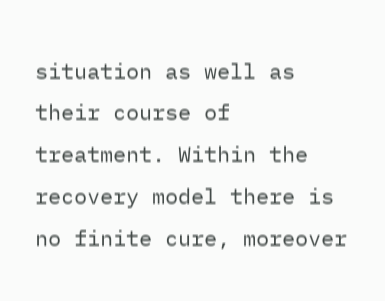situation as well as their course of treatment. Within the recovery model there is no finite cure, moreover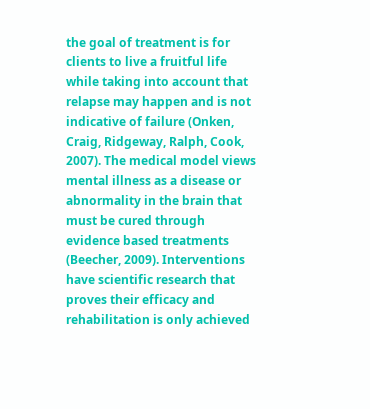the goal of treatment is for clients to live a fruitful life while taking into account that relapse may happen and is not indicative of failure (Onken, Craig, Ridgeway, Ralph, Cook, 2007). The medical model views mental illness as a disease or abnormality in the brain that must be cured through evidence based treatments (Beecher, 2009). Interventions have scientific research that proves their efficacy and rehabilitation is only achieved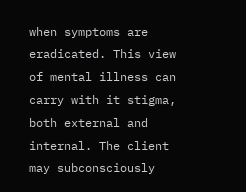when symptoms are eradicated. This view of mental illness can carry with it stigma, both external and internal. The client may subconsciously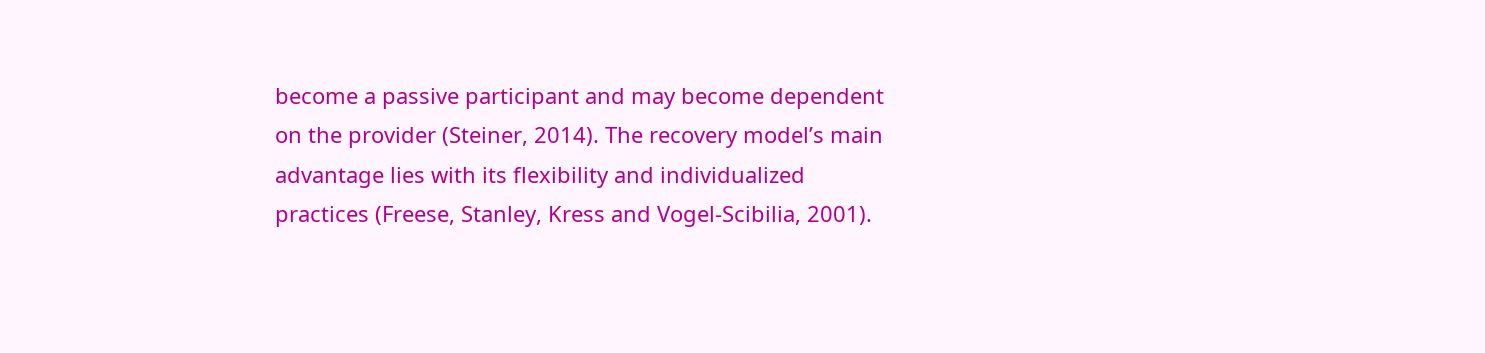become a passive participant and may become dependent on the provider (Steiner, 2014). The recovery model’s main advantage lies with its flexibility and individualized practices (Freese, Stanley, Kress and Vogel-Scibilia, 2001).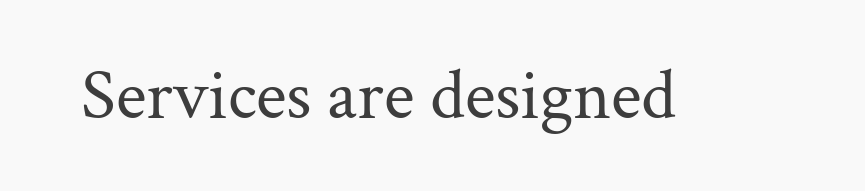Services are designed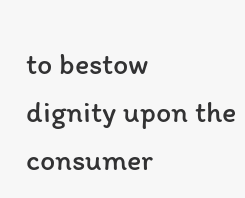to bestow dignity upon the consumer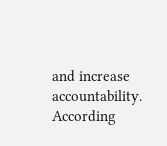and increase accountability. According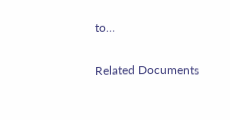to…

Related Documents